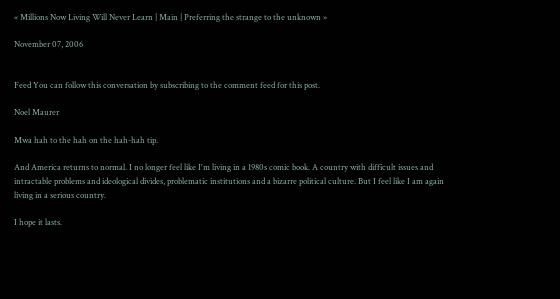« Millions Now Living Will Never Learn | Main | Preferring the strange to the unknown »

November 07, 2006


Feed You can follow this conversation by subscribing to the comment feed for this post.

Noel Maurer

Mwa hah to the hah on the hah-hah tip.

And America returns to normal. I no longer feel like I'm living in a 1980s comic book. A country with difficult issues and intractable problems and ideological divides, problematic institutions and a bizarre political culture. But I feel like I am again living in a serious country.

I hope it lasts.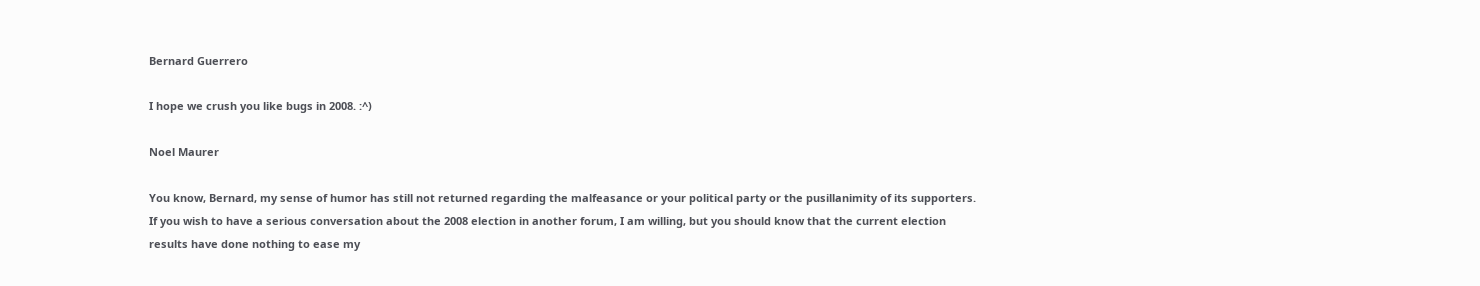Bernard Guerrero

I hope we crush you like bugs in 2008. :^)

Noel Maurer

You know, Bernard, my sense of humor has still not returned regarding the malfeasance or your political party or the pusillanimity of its supporters. If you wish to have a serious conversation about the 2008 election in another forum, I am willing, but you should know that the current election results have done nothing to ease my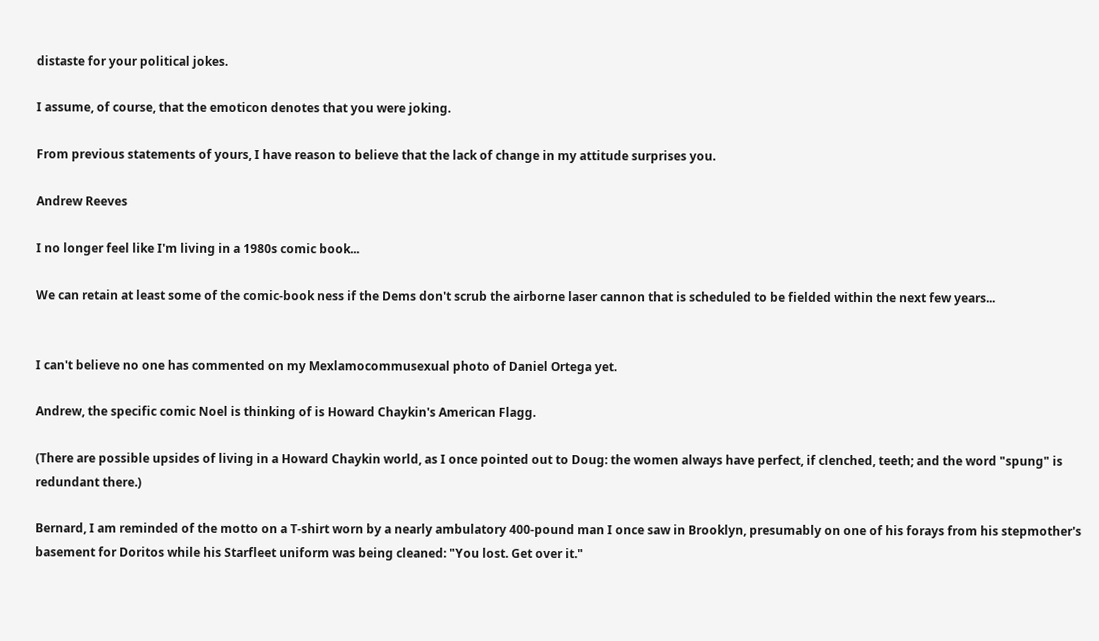distaste for your political jokes.

I assume, of course, that the emoticon denotes that you were joking.

From previous statements of yours, I have reason to believe that the lack of change in my attitude surprises you.

Andrew Reeves

I no longer feel like I'm living in a 1980s comic book...

We can retain at least some of the comic-book ness if the Dems don't scrub the airborne laser cannon that is scheduled to be fielded within the next few years...


I can't believe no one has commented on my Mexlamocommusexual photo of Daniel Ortega yet.

Andrew, the specific comic Noel is thinking of is Howard Chaykin's American Flagg.

(There are possible upsides of living in a Howard Chaykin world, as I once pointed out to Doug: the women always have perfect, if clenched, teeth; and the word "spung" is redundant there.)

Bernard, I am reminded of the motto on a T-shirt worn by a nearly ambulatory 400-pound man I once saw in Brooklyn, presumably on one of his forays from his stepmother's basement for Doritos while his Starfleet uniform was being cleaned: "You lost. Get over it."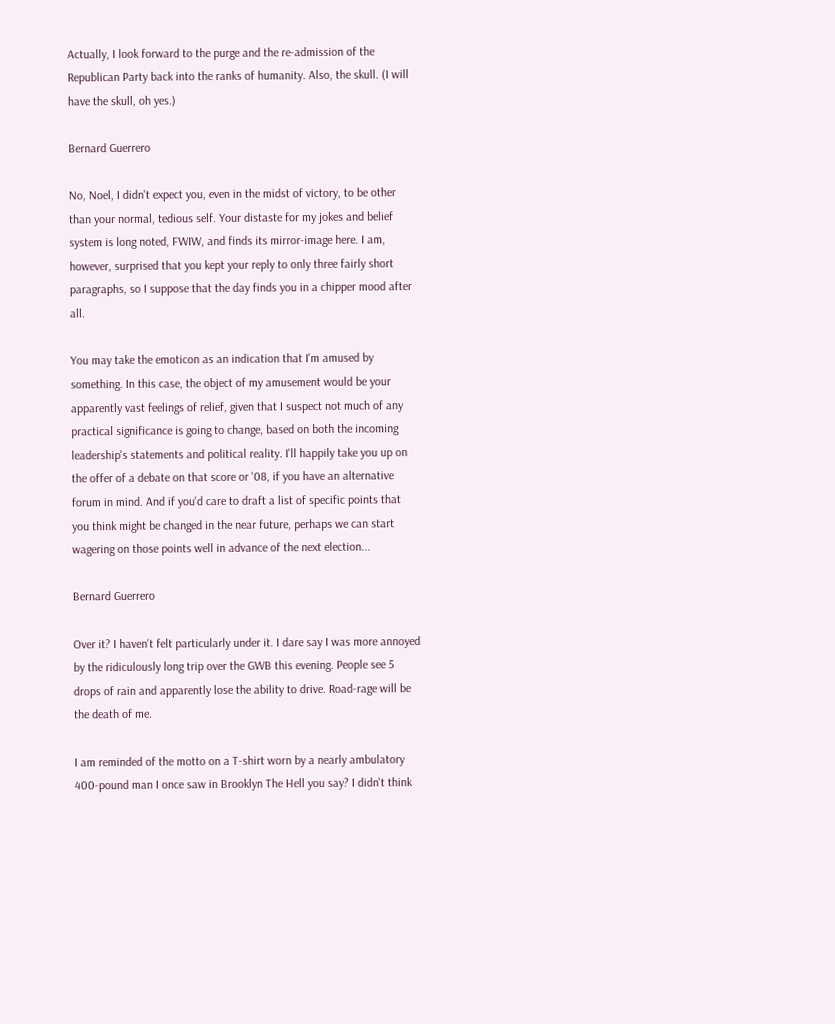Actually, I look forward to the purge and the re-admission of the Republican Party back into the ranks of humanity. Also, the skull. (I will have the skull, oh yes.)

Bernard Guerrero

No, Noel, I didn't expect you, even in the midst of victory, to be other than your normal, tedious self. Your distaste for my jokes and belief system is long noted, FWIW, and finds its mirror-image here. I am, however, surprised that you kept your reply to only three fairly short paragraphs, so I suppose that the day finds you in a chipper mood after all.

You may take the emoticon as an indication that I'm amused by something. In this case, the object of my amusement would be your apparently vast feelings of relief, given that I suspect not much of any practical significance is going to change, based on both the incoming leadership's statements and political reality. I'll happily take you up on the offer of a debate on that score or '08, if you have an alternative forum in mind. And if you'd care to draft a list of specific points that you think might be changed in the near future, perhaps we can start wagering on those points well in advance of the next election...

Bernard Guerrero

Over it? I haven't felt particularly under it. I dare say I was more annoyed by the ridiculously long trip over the GWB this evening. People see 5 drops of rain and apparently lose the ability to drive. Road-rage will be the death of me.

I am reminded of the motto on a T-shirt worn by a nearly ambulatory 400-pound man I once saw in Brooklyn The Hell you say? I didn't think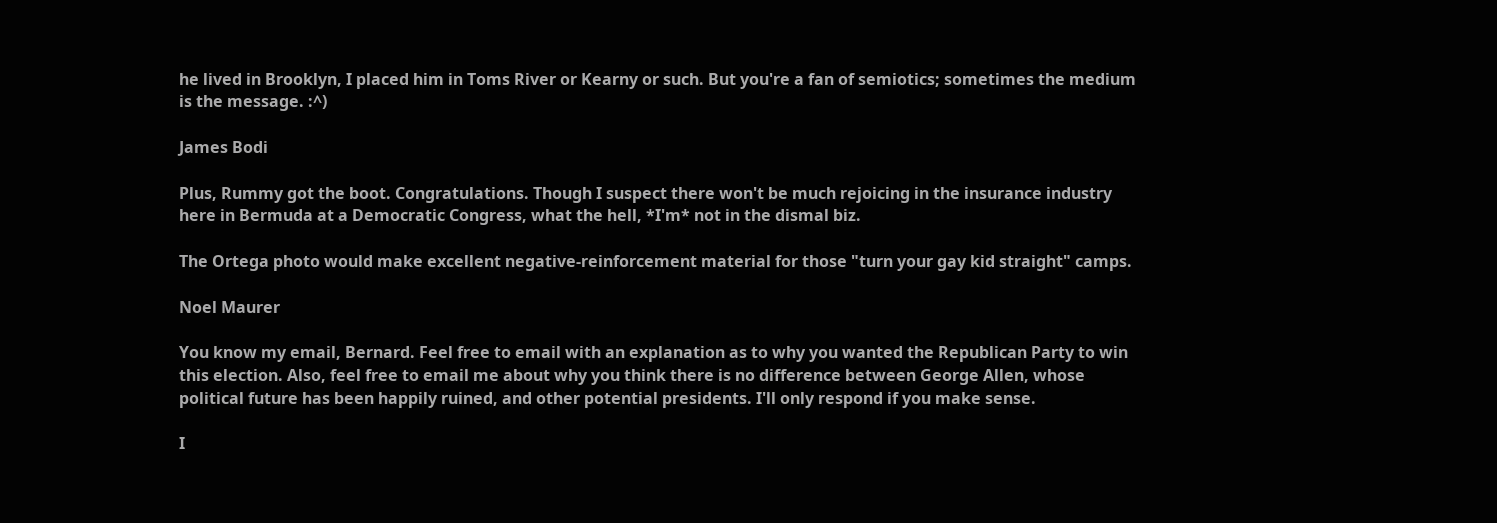he lived in Brooklyn, I placed him in Toms River or Kearny or such. But you're a fan of semiotics; sometimes the medium is the message. :^)

James Bodi

Plus, Rummy got the boot. Congratulations. Though I suspect there won't be much rejoicing in the insurance industry here in Bermuda at a Democratic Congress, what the hell, *I'm* not in the dismal biz.

The Ortega photo would make excellent negative-reinforcement material for those "turn your gay kid straight" camps.

Noel Maurer

You know my email, Bernard. Feel free to email with an explanation as to why you wanted the Republican Party to win this election. Also, feel free to email me about why you think there is no difference between George Allen, whose political future has been happily ruined, and other potential presidents. I'll only respond if you make sense.

I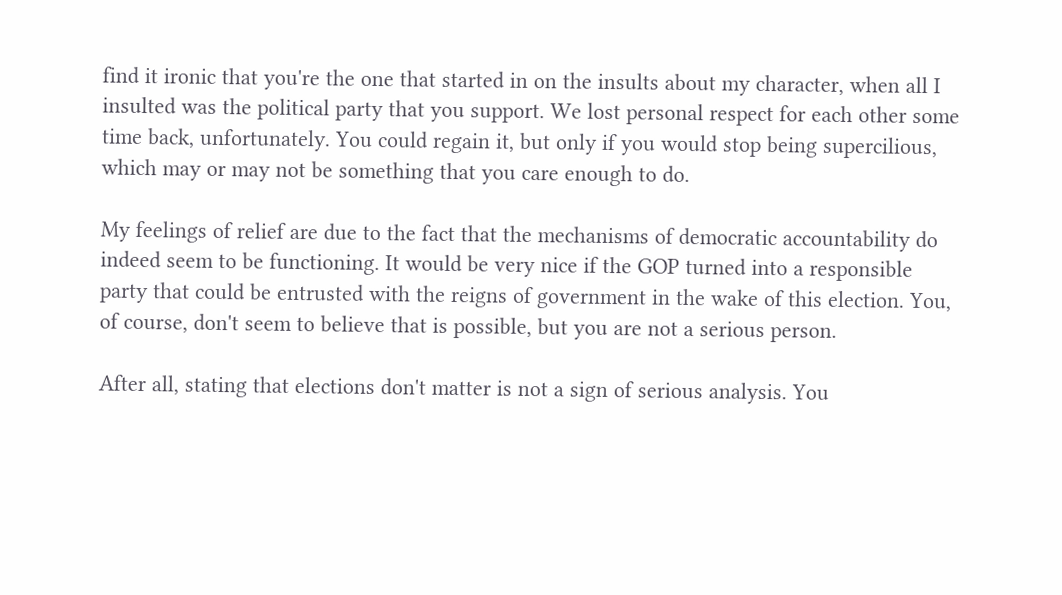find it ironic that you're the one that started in on the insults about my character, when all I insulted was the political party that you support. We lost personal respect for each other some time back, unfortunately. You could regain it, but only if you would stop being supercilious, which may or may not be something that you care enough to do.

My feelings of relief are due to the fact that the mechanisms of democratic accountability do indeed seem to be functioning. It would be very nice if the GOP turned into a responsible party that could be entrusted with the reigns of government in the wake of this election. You, of course, don't seem to believe that is possible, but you are not a serious person.

After all, stating that elections don't matter is not a sign of serious analysis. You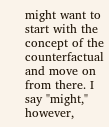might want to start with the concept of the counterfactual and move on from there. I say "might," however,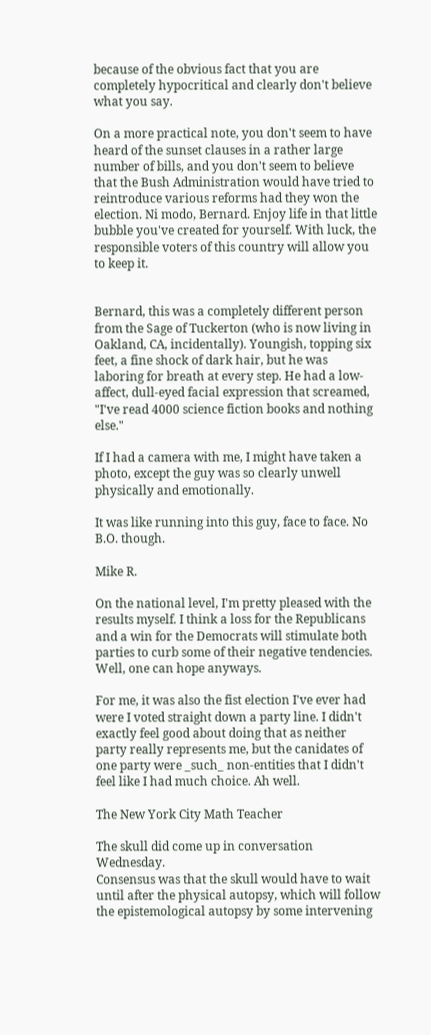because of the obvious fact that you are completely hypocritical and clearly don't believe what you say.

On a more practical note, you don't seem to have heard of the sunset clauses in a rather large number of bills, and you don't seem to believe that the Bush Administration would have tried to reintroduce various reforms had they won the election. Ni modo, Bernard. Enjoy life in that little bubble you've created for yourself. With luck, the responsible voters of this country will allow you to keep it.


Bernard, this was a completely different person from the Sage of Tuckerton (who is now living in Oakland, CA, incidentally). Youngish, topping six feet, a fine shock of dark hair, but he was laboring for breath at every step. He had a low-affect, dull-eyed facial expression that screamed, "I've read 4000 science fiction books and nothing else."

If I had a camera with me, I might have taken a photo, except the guy was so clearly unwell physically and emotionally.

It was like running into this guy, face to face. No B.O. though.

Mike R.

On the national level, I'm pretty pleased with the results myself. I think a loss for the Republicans and a win for the Democrats will stimulate both parties to curb some of their negative tendencies. Well, one can hope anyways.

For me, it was also the fist election I've ever had were I voted straight down a party line. I didn't exactly feel good about doing that as neither party really represents me, but the canidates of one party were _such_ non-entities that I didn't feel like I had much choice. Ah well.

The New York City Math Teacher

The skull did come up in conversation Wednesday.
Consensus was that the skull would have to wait until after the physical autopsy, which will follow the epistemological autopsy by some intervening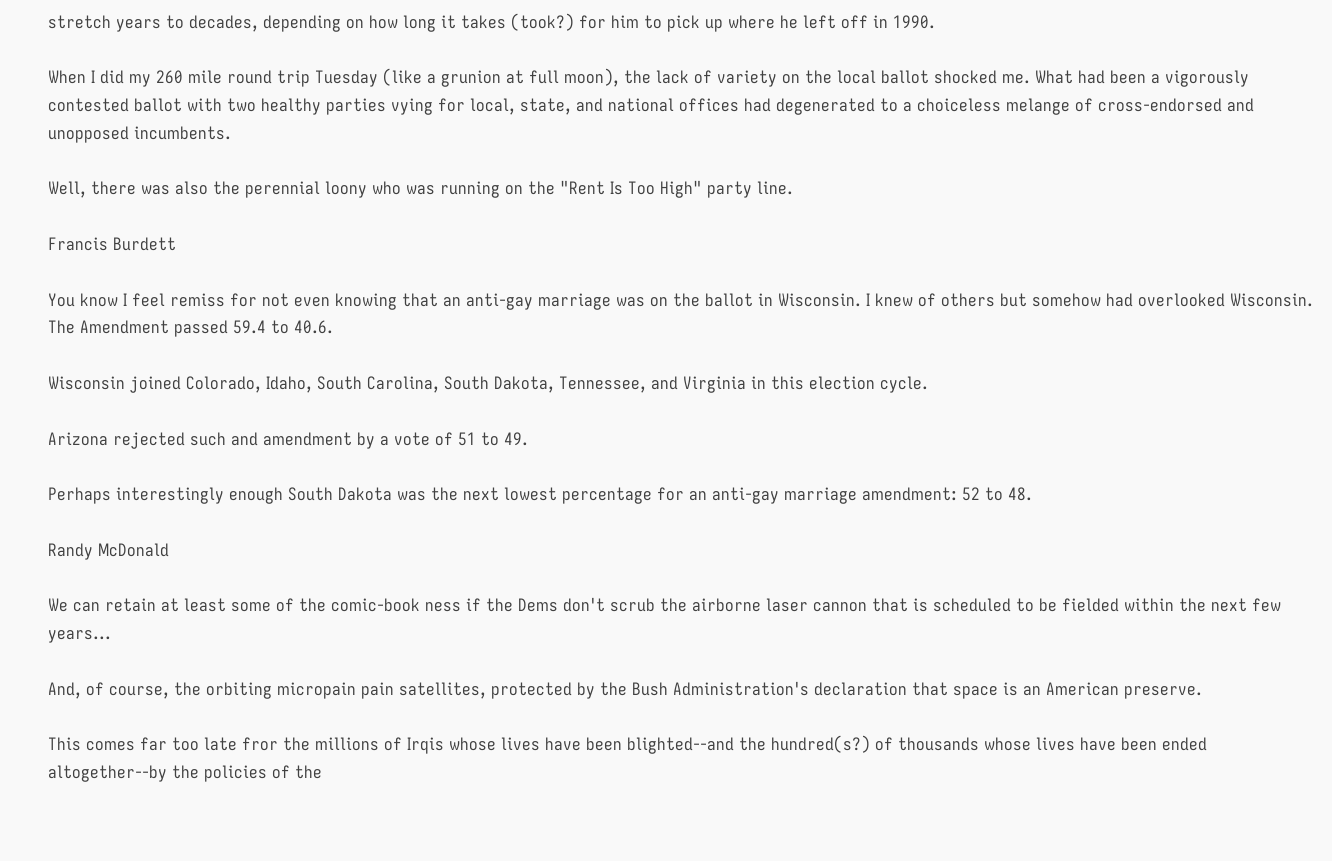stretch years to decades, depending on how long it takes (took?) for him to pick up where he left off in 1990.

When I did my 260 mile round trip Tuesday (like a grunion at full moon), the lack of variety on the local ballot shocked me. What had been a vigorously contested ballot with two healthy parties vying for local, state, and national offices had degenerated to a choiceless melange of cross-endorsed and unopposed incumbents.

Well, there was also the perennial loony who was running on the "Rent Is Too High" party line.

Francis Burdett

You know I feel remiss for not even knowing that an anti-gay marriage was on the ballot in Wisconsin. I knew of others but somehow had overlooked Wisconsin. The Amendment passed 59.4 to 40.6.

Wisconsin joined Colorado, Idaho, South Carolina, South Dakota, Tennessee, and Virginia in this election cycle.

Arizona rejected such and amendment by a vote of 51 to 49.

Perhaps interestingly enough South Dakota was the next lowest percentage for an anti-gay marriage amendment: 52 to 48.

Randy McDonald

We can retain at least some of the comic-book ness if the Dems don't scrub the airborne laser cannon that is scheduled to be fielded within the next few years...

And, of course, the orbiting micropain pain satellites, protected by the Bush Administration's declaration that space is an American preserve.

This comes far too late fror the millions of Irqis whose lives have been blighted--and the hundred(s?) of thousands whose lives have been ended altogether--by the policies of the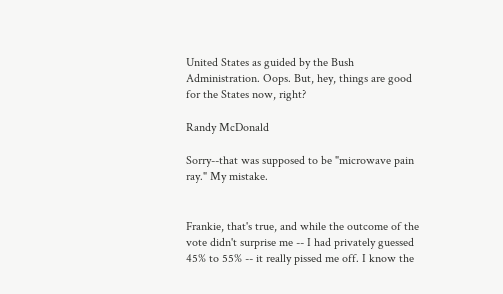United States as guided by the Bush Administration. Oops. But, hey, things are good for the States now, right?

Randy McDonald

Sorry--that was supposed to be "microwave pain ray." My mistake.


Frankie, that's true, and while the outcome of the vote didn't surprise me -- I had privately guessed 45% to 55% -- it really pissed me off. I know the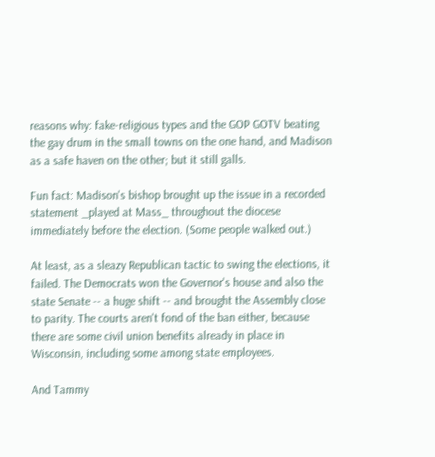reasons why: fake-religious types and the GOP GOTV beating the gay drum in the small towns on the one hand, and Madison as a safe haven on the other; but it still galls.

Fun fact: Madison's bishop brought up the issue in a recorded statement _played at Mass_ throughout the diocese immediately before the election. (Some people walked out.)

At least, as a sleazy Republican tactic to swing the elections, it failed. The Democrats won the Governor's house and also the state Senate -- a huge shift -- and brought the Assembly close to parity. The courts aren't fond of the ban either, because there are some civil union benefits already in place in Wisconsin, including some among state employees.

And Tammy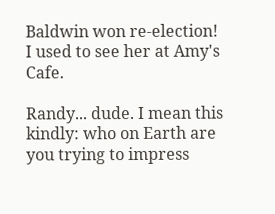Baldwin won re-election! I used to see her at Amy's Cafe.

Randy... dude. I mean this kindly: who on Earth are you trying to impress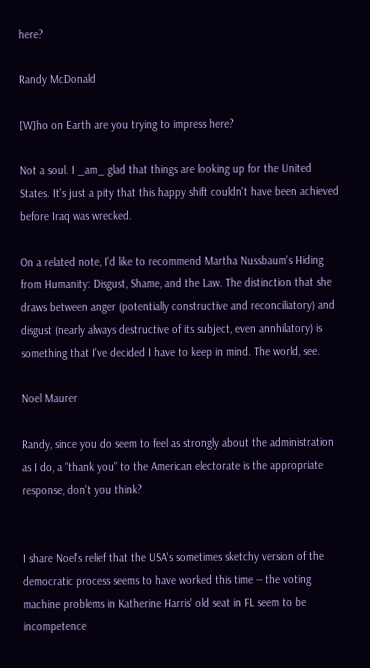here?

Randy McDonald

[W]ho on Earth are you trying to impress here?

Not a soul. I _am_ glad that things are looking up for the United States. It's just a pity that this happy shift couldn't have been achieved before Iraq was wrecked.

On a related note, I'd like to recommend Martha Nussbaum's Hiding from Humanity: Disgust, Shame, and the Law. The distinction that she draws between anger (potentially constructive and reconciliatory) and disgust (nearly always destructive of its subject, even annhilatory) is something that I've decided I have to keep in mind. The world, see.

Noel Maurer

Randy, since you do seem to feel as strongly about the administration as I do, a "thank you" to the American electorate is the appropriate response, don't you think?


I share Noel's relief that the USA's sometimes sketchy version of the democratic process seems to have worked this time -- the voting machine problems in Katherine Harris' old seat in FL seem to be incompetence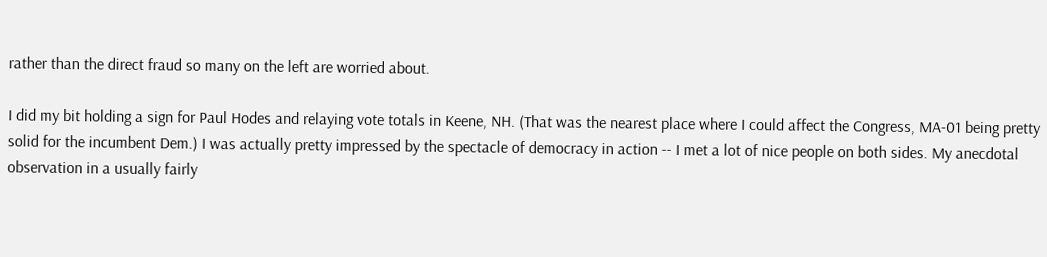rather than the direct fraud so many on the left are worried about.

I did my bit holding a sign for Paul Hodes and relaying vote totals in Keene, NH. (That was the nearest place where I could affect the Congress, MA-01 being pretty solid for the incumbent Dem.) I was actually pretty impressed by the spectacle of democracy in action -- I met a lot of nice people on both sides. My anecdotal observation in a usually fairly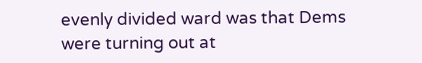evenly divided ward was that Dems were turning out at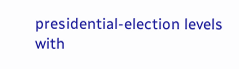presidential-election levels with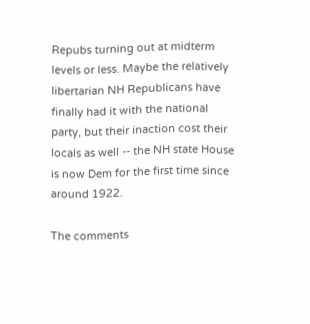Repubs turning out at midterm levels or less. Maybe the relatively libertarian NH Republicans have finally had it with the national party, but their inaction cost their locals as well -- the NH state House is now Dem for the first time since around 1922.

The comments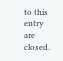to this entry are closed.